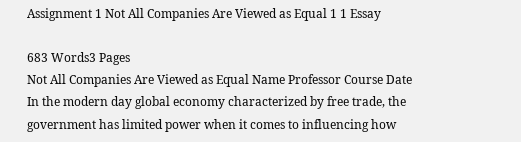Assignment 1 Not All Companies Are Viewed as Equal 1 1 Essay

683 Words3 Pages
Not All Companies Are Viewed as Equal Name Professor Course Date In the modern day global economy characterized by free trade, the government has limited power when it comes to influencing how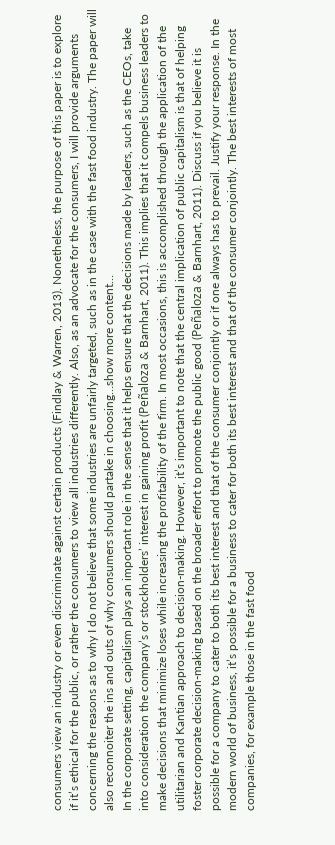consumers view an industry or even discriminate against certain products (Findlay & Warren, 2013). Nonetheless, the purpose of this paper is to explore if it’s ethical for the public, or rather the consumers to view all industries differently. Also, as an advocate for the consumers, I will provide arguments concerning the reasons as to why I do not believe that some industries are unfairly targeted, such as in the case with the fast food industry. The paper will also reconnoiter the ins and outs of why consumers should partake in choosing…show more content…
In the corporate setting, capitalism plays an important role in the sense that it helps ensure that the decisions made by leaders, such as the CEOs, take into consideration the company’s or stockholders’ interest in gaining profit (Peñaloza & Barnhart, 2011). This implies that it compels business leaders to make decisions that minimize loses while increasing the profitability of the firm. In most occasions, this is accomplished through the application of the utilitarian and Kantian approach to decision-making. However, it’s important to note that the central implication of public capitalism is that of helping foster corporate decision-making based on the broader effort to promote the public good (Peñaloza & Barnhart, 2011). Discuss if you believe it is possible for a company to cater to both its best interest and that of the consumer conjointly or if one always has to prevail. Justify your response. In the modern world of business, it’s possible for a business to cater for both its best interest and that of the consumer conjointly. The best interests of most companies, for example those in the fast food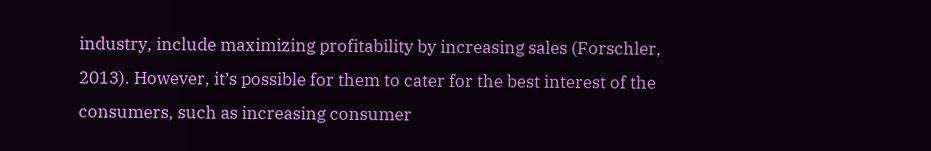industry, include maximizing profitability by increasing sales (Forschler, 2013). However, it’s possible for them to cater for the best interest of the consumers, such as increasing consumer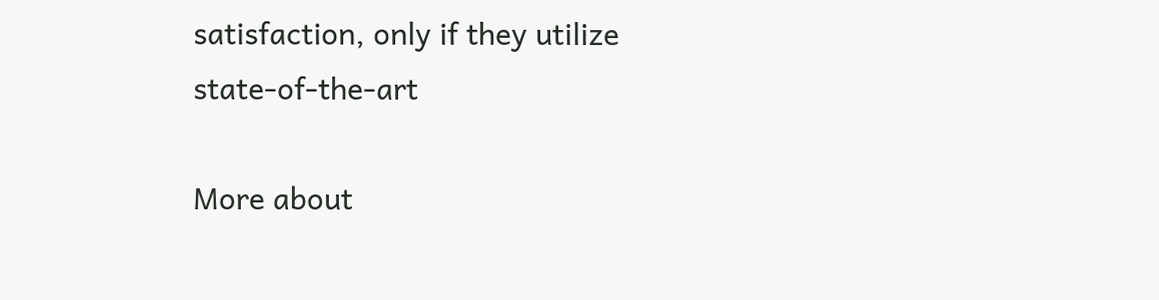satisfaction, only if they utilize state-of-the-art

More about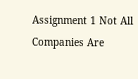Assignment 1 Not All Companies Are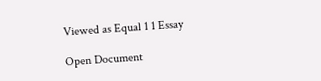Viewed as Equal 1 1 Essay

Open Document